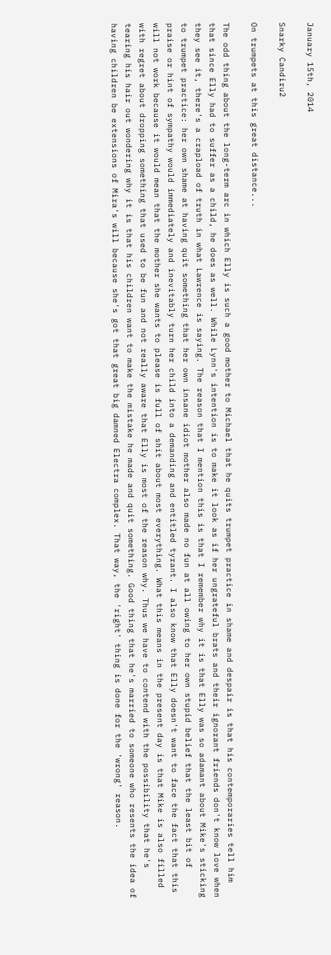January 15th, 2014

Snarky Candiru2

On trumpets at this great distance...

The odd thing about the long-term arc in which Elly is such a good mother to Michael that he quits trumpet practice in shame and despair is that his contemporaries tell him that since Elly had to suffer as a child, he does as well. While Lynn's intention is to make it look as if her ungrateful brats and their ignorant friends don't know love when they see it, there's a crapload of truth in what Lawrence is saying. The reason that I mention this is that I remember why it is that Elly was so adamant about Mike's sticking to trumpet practice: her own shame at having quit something that her own insane idiot mother also made no fun at all owing to her own stupid belief that the least bit of praise or hint of sympathy would immediately and inevitably turn her child into a demanding and entitled tyrant. I also know that Elly doesn't want to face the fact that this will not work because it would mean that the mother she wants to please is full of shit about most everything. What this means in the present day is that Mike is also filled with regret about dropping something that used to be fun and not really aware that Elly is most of the reason why. Thus we have to contend with the possibility that he's tearing his hair out wondering why it is that his children want to make the mistake he made and quit something. Good thing that he's married to someone who resents the idea of having children be extensions of Mira's will because she's got that great big damned Electra complex. That way, the 'right' thing is done for the 'wrong' reason.